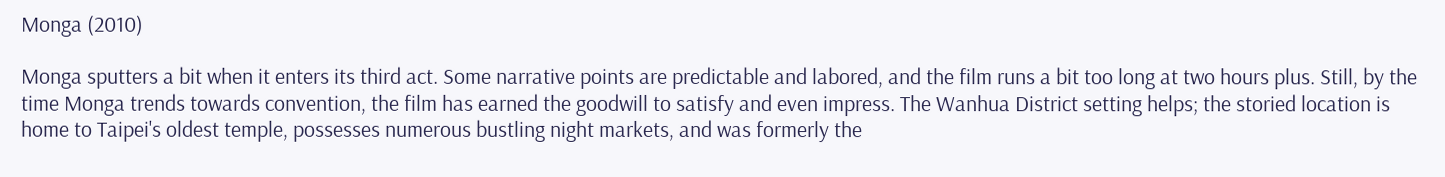Monga (2010)

Monga sputters a bit when it enters its third act. Some narrative points are predictable and labored, and the film runs a bit too long at two hours plus. Still, by the time Monga trends towards convention, the film has earned the goodwill to satisfy and even impress. The Wanhua District setting helps; the storied location is home to Taipei's oldest temple, possesses numerous bustling night markets, and was formerly the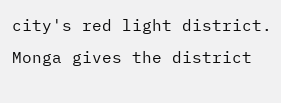city's red light district. Monga gives the district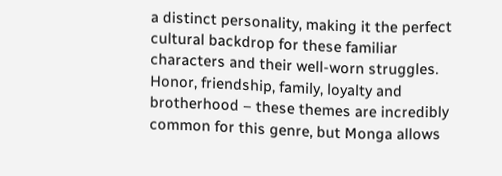a distinct personality, making it the perfect cultural backdrop for these familiar characters and their well-worn struggles. Honor, friendship, family, loyalty and brotherhood – these themes are incredibly common for this genre, but Monga allows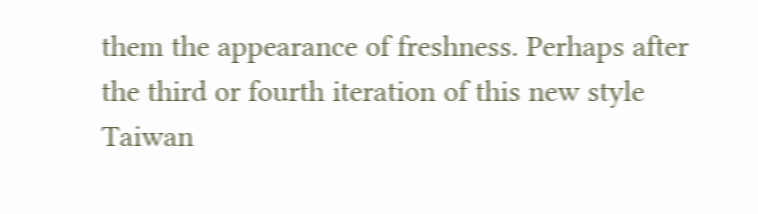them the appearance of freshness. Perhaps after the third or fourth iteration of this new style Taiwan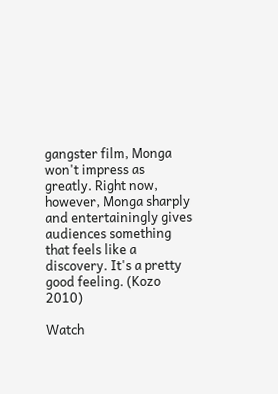gangster film, Monga won't impress as greatly. Right now, however, Monga sharply and entertainingly gives audiences something that feels like a discovery. It's a pretty good feeling. (Kozo 2010)

Watch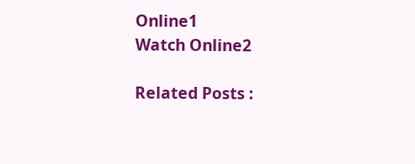Online1
Watch Online2

Related Posts :